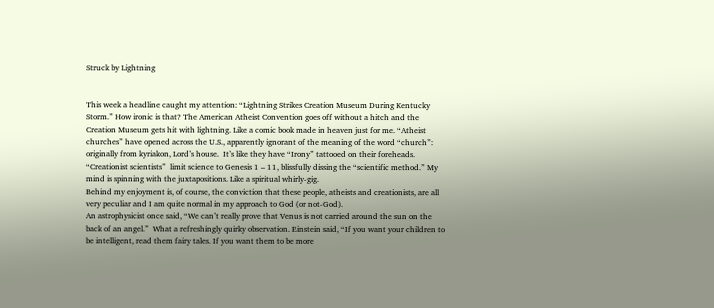Struck by Lightning


This week a headline caught my attention: “Lightning Strikes Creation Museum During Kentucky Storm.” How ironic is that? The American Atheist Convention goes off without a hitch and the Creation Museum gets hit with lightning. Like a comic book made in heaven just for me. “Atheist churches” have opened across the U.S., apparently ignorant of the meaning of the word “church”: originally from kyriakon, Lord’s house.  It’s like they have “Irony” tattooed on their foreheads. “Creationist scientists”  limit science to Genesis 1 – 11, blissfully dissing the “scientific method.” My mind is spinning with the juxtapositions. Like a spiritual whirly-gig.
Behind my enjoyment is, of course, the conviction that these people, atheists and creationists, are all very peculiar and I am quite normal in my approach to God (or not-God).
An astrophysicist once said, “We can’t really prove that Venus is not carried around the sun on the back of an angel.”  What a refreshingly quirky observation. Einstein said, “If you want your children to be intelligent, read them fairy tales. If you want them to be more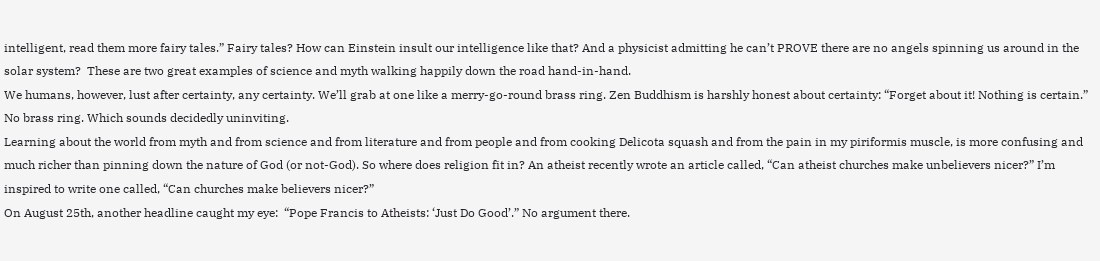intelligent, read them more fairy tales.” Fairy tales? How can Einstein insult our intelligence like that? And a physicist admitting he can’t PROVE there are no angels spinning us around in the solar system?  These are two great examples of science and myth walking happily down the road hand-in-hand.
We humans, however, lust after certainty, any certainty. We’ll grab at one like a merry-go-round brass ring. Zen Buddhism is harshly honest about certainty: “Forget about it! Nothing is certain.”  No brass ring. Which sounds decidedly uninviting.
Learning about the world from myth and from science and from literature and from people and from cooking Delicota squash and from the pain in my piriformis muscle, is more confusing and much richer than pinning down the nature of God (or not-God). So where does religion fit in? An atheist recently wrote an article called, “Can atheist churches make unbelievers nicer?” I’m inspired to write one called, “Can churches make believers nicer?”
On August 25th, another headline caught my eye:  “Pope Francis to Atheists: ‘Just Do Good’.” No argument there.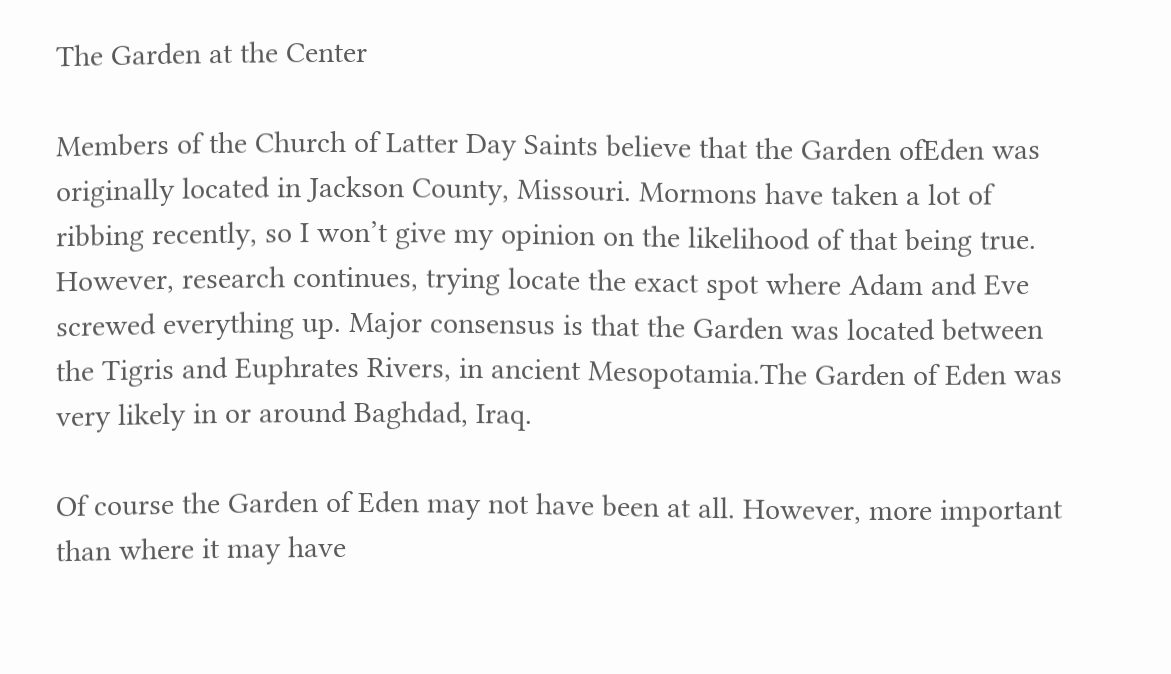The Garden at the Center

Members of the Church of Latter Day Saints believe that the Garden ofEden was originally located in Jackson County, Missouri. Mormons have taken a lot of ribbing recently, so I won’t give my opinion on the likelihood of that being true. However, research continues, trying locate the exact spot where Adam and Eve screwed everything up. Major consensus is that the Garden was located between the Tigris and Euphrates Rivers, in ancient Mesopotamia.The Garden of Eden was very likely in or around Baghdad, Iraq.

Of course the Garden of Eden may not have been at all. However, more important than where it may have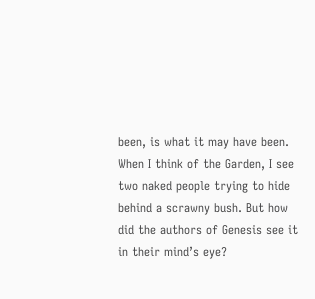been, is what it may have been. When I think of the Garden, I see two naked people trying to hide behind a scrawny bush. But how did the authors of Genesis see it in their mind’s eye?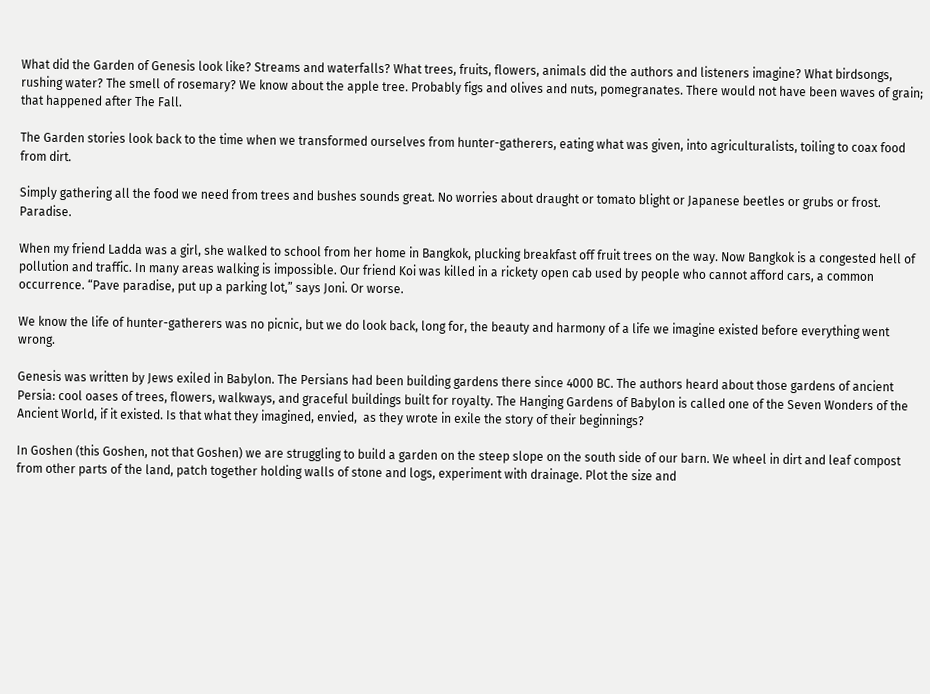What did the Garden of Genesis look like? Streams and waterfalls? What trees, fruits, flowers, animals did the authors and listeners imagine? What birdsongs, rushing water? The smell of rosemary? We know about the apple tree. Probably figs and olives and nuts, pomegranates. There would not have been waves of grain; that happened after The Fall.

The Garden stories look back to the time when we transformed ourselves from hunter-gatherers, eating what was given, into agriculturalists, toiling to coax food from dirt.

Simply gathering all the food we need from trees and bushes sounds great. No worries about draught or tomato blight or Japanese beetles or grubs or frost. Paradise.

When my friend Ladda was a girl, she walked to school from her home in Bangkok, plucking breakfast off fruit trees on the way. Now Bangkok is a congested hell of pollution and traffic. In many areas walking is impossible. Our friend Koi was killed in a rickety open cab used by people who cannot afford cars, a common occurrence. “Pave paradise, put up a parking lot,” says Joni. Or worse.

We know the life of hunter-gatherers was no picnic, but we do look back, long for, the beauty and harmony of a life we imagine existed before everything went wrong.

Genesis was written by Jews exiled in Babylon. The Persians had been building gardens there since 4000 BC. The authors heard about those gardens of ancient Persia: cool oases of trees, flowers, walkways, and graceful buildings built for royalty. The Hanging Gardens of Babylon is called one of the Seven Wonders of the Ancient World, if it existed. Is that what they imagined, envied,  as they wrote in exile the story of their beginnings?

In Goshen (this Goshen, not that Goshen) we are struggling to build a garden on the steep slope on the south side of our barn. We wheel in dirt and leaf compost from other parts of the land, patch together holding walls of stone and logs, experiment with drainage. Plot the size and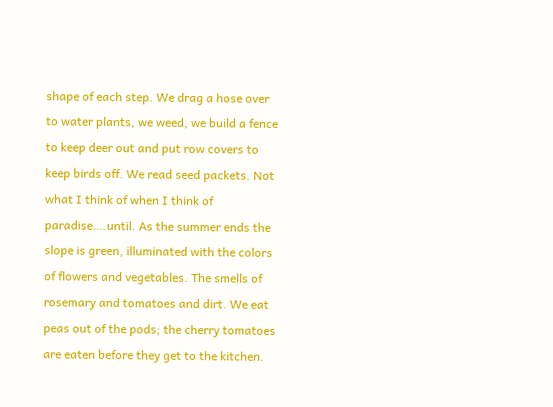shape of each step. We drag a hose over to water plants, we weed, we build a fence to keep deer out and put row covers to keep birds off. We read seed packets. Not what I think of when I think of paradise….until. As the summer ends the slope is green, illuminated with the colors of flowers and vegetables. The smells of rosemary and tomatoes and dirt. We eat peas out of the pods; the cherry tomatoes are eaten before they get to the kitchen.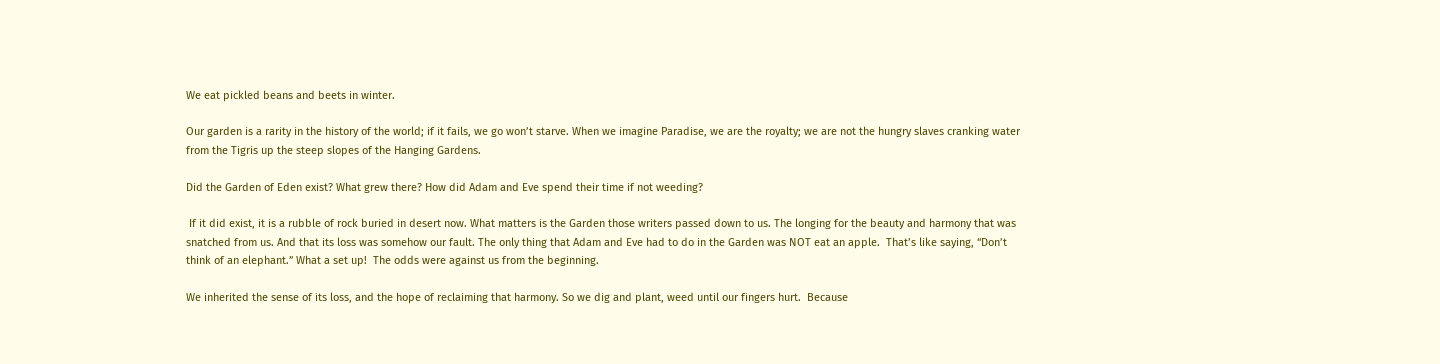We eat pickled beans and beets in winter.

Our garden is a rarity in the history of the world; if it fails, we go won’t starve. When we imagine Paradise, we are the royalty; we are not the hungry slaves cranking water from the Tigris up the steep slopes of the Hanging Gardens.

Did the Garden of Eden exist? What grew there? How did Adam and Eve spend their time if not weeding?

 If it did exist, it is a rubble of rock buried in desert now. What matters is the Garden those writers passed down to us. The longing for the beauty and harmony that was snatched from us. And that its loss was somehow our fault. The only thing that Adam and Eve had to do in the Garden was NOT eat an apple.  That’s like saying, “Don’t think of an elephant.” What a set up!  The odds were against us from the beginning.

We inherited the sense of its loss, and the hope of reclaiming that harmony. So we dig and plant, weed until our fingers hurt.  Because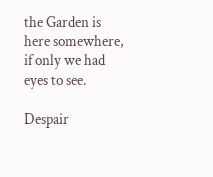the Garden is here somewhere, if only we had eyes to see.

Despair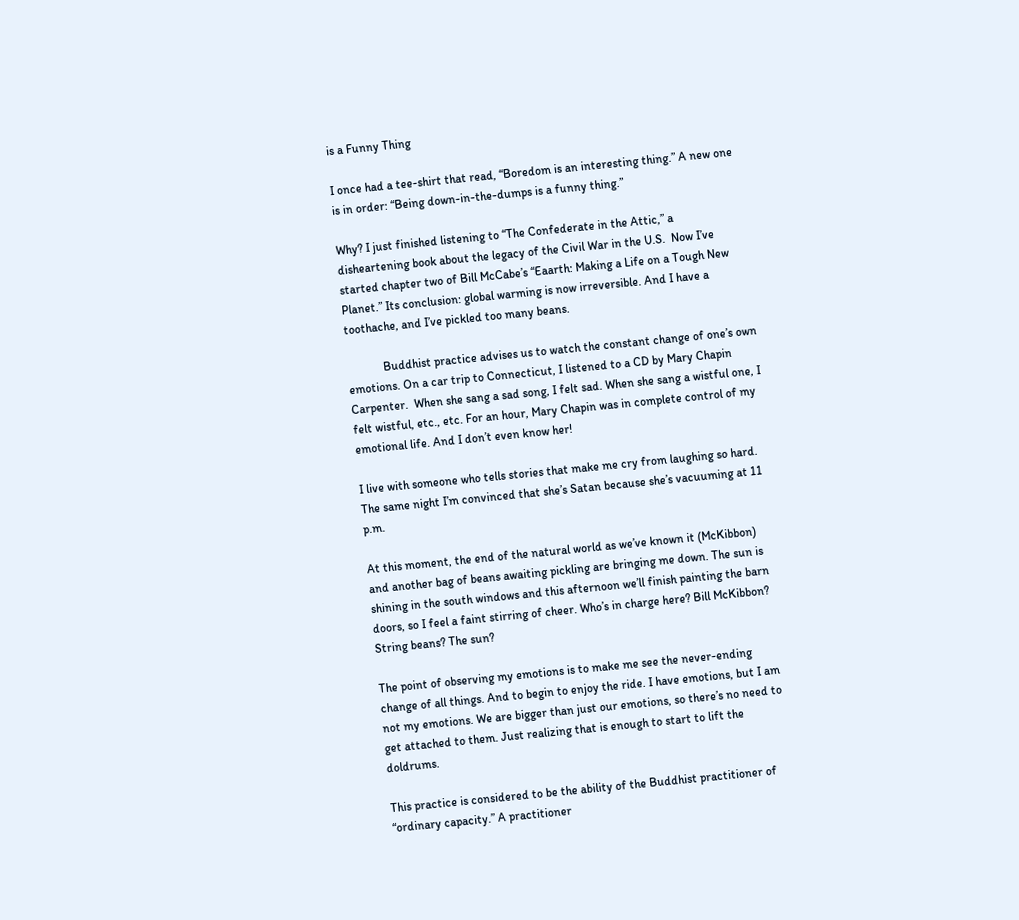is a Funny Thing

I once had a tee-shirt that read, “Boredom is an interesting thing.” A new one is in order: “Being down-in-the-dumps is a funny thing.”

Why? I just finished listening to “The Confederate in the Attic,” a disheartening book about the legacy of the Civil War in the U.S.  Now I’ve started chapter two of Bill McCabe’s “Eaarth: Making a Life on a Tough New Planet.” Its conclusion: global warming is now irreversible. And I have a toothache, and I’ve pickled too many beans.

            Buddhist practice advises us to watch the constant change of one’s own emotions. On a car trip to Connecticut, I listened to a CD by Mary Chapin Carpenter.  When she sang a sad song, I felt sad. When she sang a wistful one, I felt wistful, etc., etc. For an hour, Mary Chapin was in complete control of my emotional life. And I don’t even know her!

I live with someone who tells stories that make me cry from laughing so hard. The same night I’m convinced that she’s Satan because she’s vacuuming at 11 p.m.

At this moment, the end of the natural world as we’ve known it (McKibbon) and another bag of beans awaiting pickling are bringing me down. The sun is shining in the south windows and this afternoon we’ll finish painting the barn doors, so I feel a faint stirring of cheer. Who’s in charge here? Bill McKibbon? String beans? The sun?

The point of observing my emotions is to make me see the never-ending change of all things. And to begin to enjoy the ride. I have emotions, but I am not my emotions. We are bigger than just our emotions, so there’s no need to get attached to them. Just realizing that is enough to start to lift the doldrums.

This practice is considered to be the ability of the Buddhist practitioner of “ordinary capacity.” A practitioner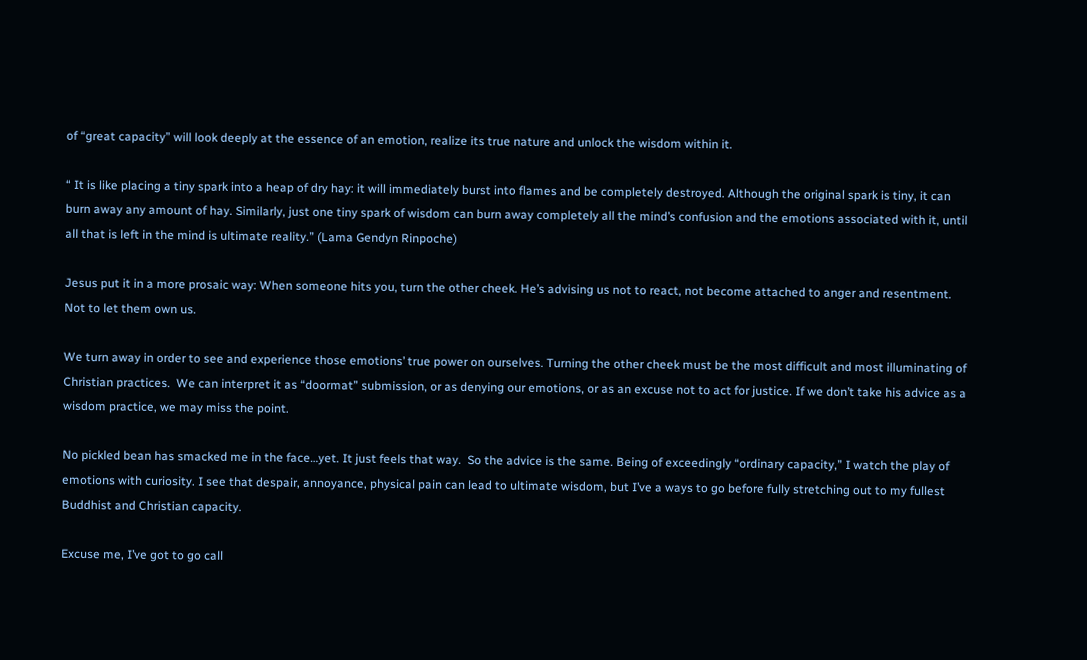of “great capacity” will look deeply at the essence of an emotion, realize its true nature and unlock the wisdom within it.

“ It is like placing a tiny spark into a heap of dry hay: it will immediately burst into flames and be completely destroyed. Although the original spark is tiny, it can burn away any amount of hay. Similarly, just one tiny spark of wisdom can burn away completely all the mind’s confusion and the emotions associated with it, until all that is left in the mind is ultimate reality.” (Lama Gendyn Rinpoche)

Jesus put it in a more prosaic way: When someone hits you, turn the other cheek. He’s advising us not to react, not become attached to anger and resentment. Not to let them own us.

We turn away in order to see and experience those emotions’ true power on ourselves. Turning the other cheek must be the most difficult and most illuminating of Christian practices.  We can interpret it as “doormat” submission, or as denying our emotions, or as an excuse not to act for justice. If we don’t take his advice as a wisdom practice, we may miss the point.

No pickled bean has smacked me in the face…yet. It just feels that way.  So the advice is the same. Being of exceedingly “ordinary capacity,” I watch the play of emotions with curiosity. I see that despair, annoyance, physical pain can lead to ultimate wisdom, but I’ve a ways to go before fully stretching out to my fullest Buddhist and Christian capacity.

Excuse me, I’ve got to go call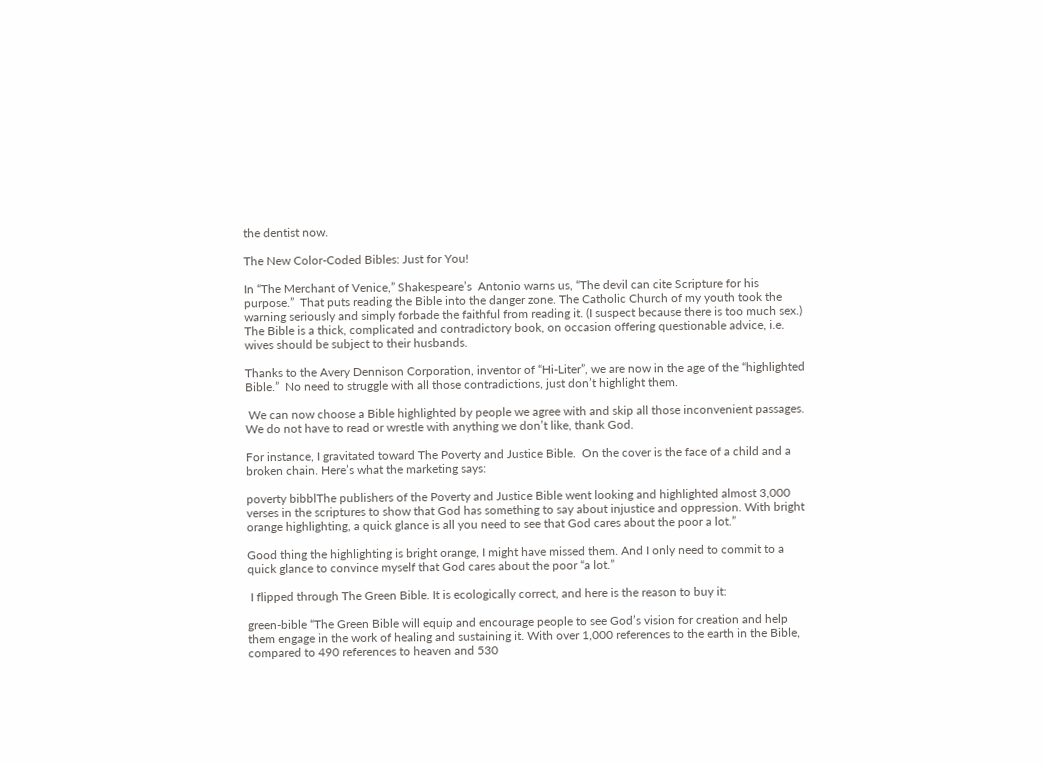the dentist now.

The New Color-Coded Bibles: Just for You!

In “The Merchant of Venice,” Shakespeare’s  Antonio warns us, “The devil can cite Scripture for his purpose.”  That puts reading the Bible into the danger zone. The Catholic Church of my youth took the warning seriously and simply forbade the faithful from reading it. (I suspect because there is too much sex.) The Bible is a thick, complicated and contradictory book, on occasion offering questionable advice, i.e. wives should be subject to their husbands.

Thanks to the Avery Dennison Corporation, inventor of “Hi-Liter”, we are now in the age of the “highlighted Bible.”  No need to struggle with all those contradictions, just don’t highlight them.

 We can now choose a Bible highlighted by people we agree with and skip all those inconvenient passages. We do not have to read or wrestle with anything we don’t like, thank God.

For instance, I gravitated toward The Poverty and Justice Bible.  On the cover is the face of a child and a broken chain. Here’s what the marketing says:

poverty bibblThe publishers of the Poverty and Justice Bible went looking and highlighted almost 3,000 verses in the scriptures to show that God has something to say about injustice and oppression. With bright orange highlighting, a quick glance is all you need to see that God cares about the poor a lot.”

Good thing the highlighting is bright orange, I might have missed them. And I only need to commit to a quick glance to convince myself that God cares about the poor “a lot.”

 I flipped through The Green Bible. It is ecologically correct, and here is the reason to buy it:

green-bible “The Green Bible will equip and encourage people to see God’s vision for creation and help them engage in the work of healing and sustaining it. With over 1,000 references to the earth in the Bible, compared to 490 references to heaven and 530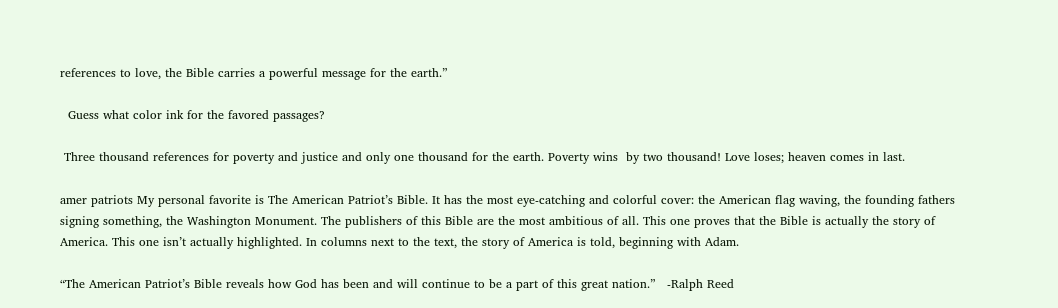references to love, the Bible carries a powerful message for the earth.”

  Guess what color ink for the favored passages?

 Three thousand references for poverty and justice and only one thousand for the earth. Poverty wins  by two thousand! Love loses; heaven comes in last.

amer patriots My personal favorite is The American Patriot’s Bible. It has the most eye-catching and colorful cover: the American flag waving, the founding fathers signing something, the Washington Monument. The publishers of this Bible are the most ambitious of all. This one proves that the Bible is actually the story of America. This one isn’t actually highlighted. In columns next to the text, the story of America is told, beginning with Adam.

“The American Patriot’s Bible reveals how God has been and will continue to be a part of this great nation.”   -Ralph Reed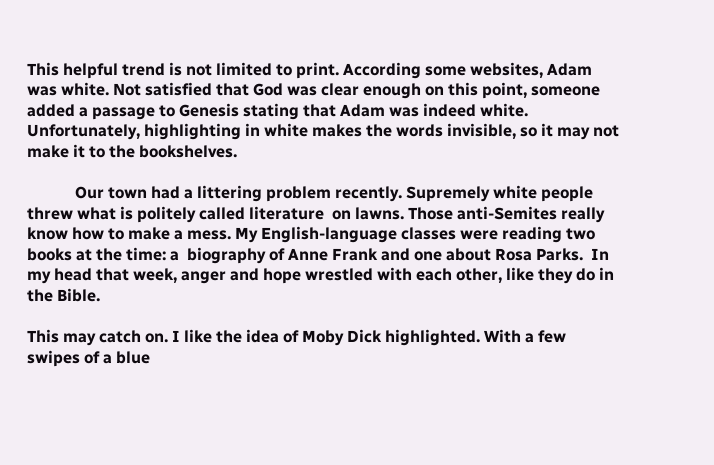This helpful trend is not limited to print. According some websites, Adam was white. Not satisfied that God was clear enough on this point, someone added a passage to Genesis stating that Adam was indeed white.  Unfortunately, highlighting in white makes the words invisible, so it may not make it to the bookshelves.

            Our town had a littering problem recently. Supremely white people threw what is politely called literature  on lawns. Those anti-Semites really know how to make a mess. My English-language classes were reading two books at the time: a  biography of Anne Frank and one about Rosa Parks.  In my head that week, anger and hope wrestled with each other, like they do in the Bible.

This may catch on. I like the idea of Moby Dick highlighted. With a few swipes of a blue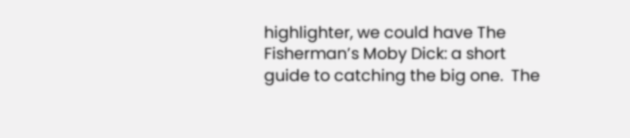highlighter, we could have The Fisherman’s Moby Dick: a short guide to catching the big one.  The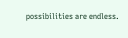possibilities are endless.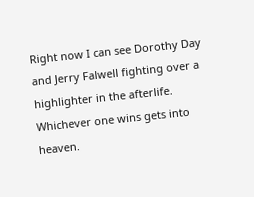Right now I can see Dorothy Day and Jerry Falwell fighting over a highlighter in the afterlife.  Whichever one wins gets into heaven.